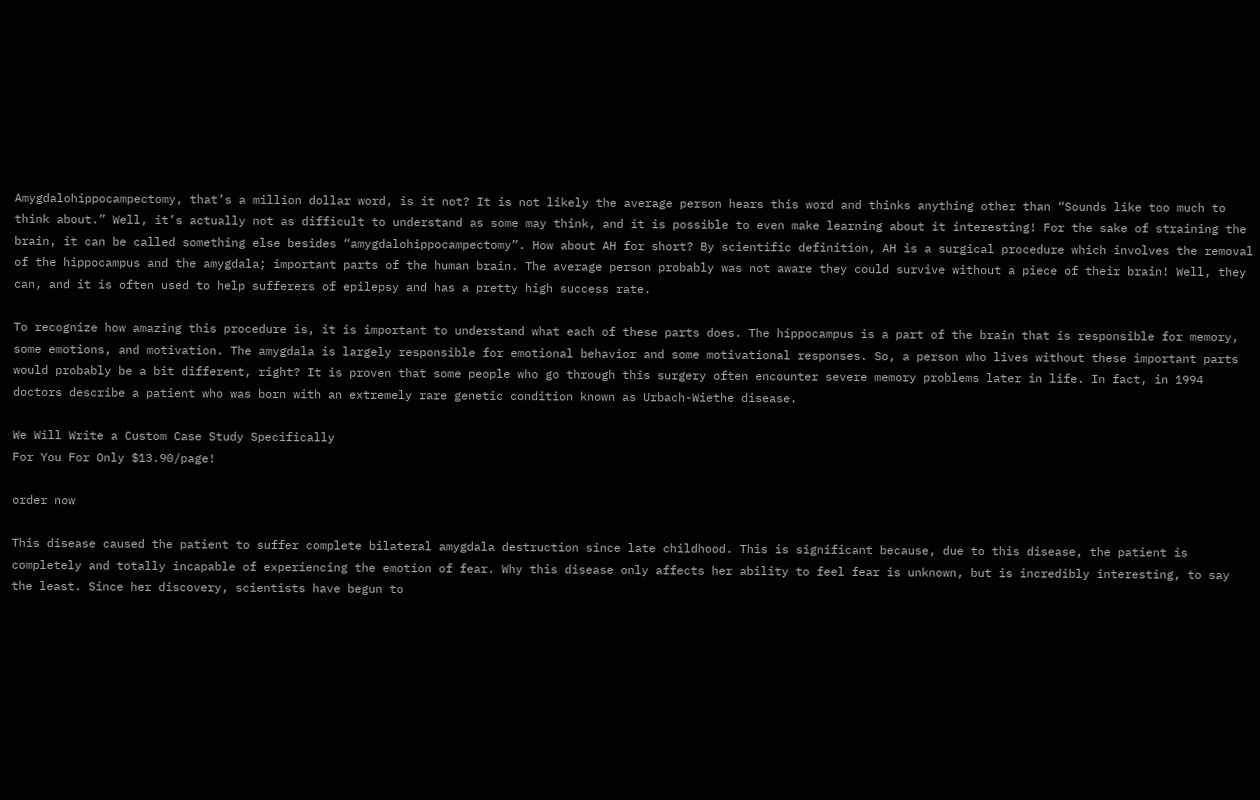Amygdalohippocampectomy, that’s a million dollar word, is it not? It is not likely the average person hears this word and thinks anything other than “Sounds like too much to think about.” Well, it’s actually not as difficult to understand as some may think, and it is possible to even make learning about it interesting! For the sake of straining the brain, it can be called something else besides “amygdalohippocampectomy”. How about AH for short? By scientific definition, AH is a surgical procedure which involves the removal of the hippocampus and the amygdala; important parts of the human brain. The average person probably was not aware they could survive without a piece of their brain! Well, they can, and it is often used to help sufferers of epilepsy and has a pretty high success rate.

To recognize how amazing this procedure is, it is important to understand what each of these parts does. The hippocampus is a part of the brain that is responsible for memory, some emotions, and motivation. The amygdala is largely responsible for emotional behavior and some motivational responses. So, a person who lives without these important parts would probably be a bit different, right? It is proven that some people who go through this surgery often encounter severe memory problems later in life. In fact, in 1994 doctors describe a patient who was born with an extremely rare genetic condition known as Urbach-Wiethe disease.

We Will Write a Custom Case Study Specifically
For You For Only $13.90/page!

order now

This disease caused the patient to suffer complete bilateral amygdala destruction since late childhood. This is significant because, due to this disease, the patient is completely and totally incapable of experiencing the emotion of fear. Why this disease only affects her ability to feel fear is unknown, but is incredibly interesting, to say the least. Since her discovery, scientists have begun to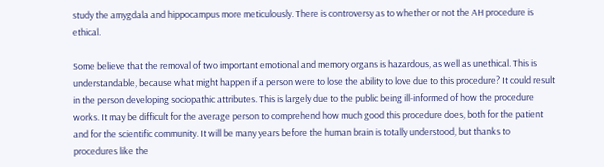study the amygdala and hippocampus more meticulously. There is controversy as to whether or not the AH procedure is ethical.

Some believe that the removal of two important emotional and memory organs is hazardous, as well as unethical. This is understandable, because what might happen if a person were to lose the ability to love due to this procedure? It could result in the person developing sociopathic attributes. This is largely due to the public being ill-informed of how the procedure works. It may be difficult for the average person to comprehend how much good this procedure does, both for the patient and for the scientific community. It will be many years before the human brain is totally understood, but thanks to procedures like the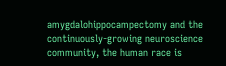amygdalohippocampectomy and the continuously-growing neuroscience community, the human race is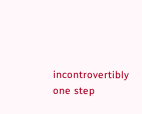incontrovertibly one step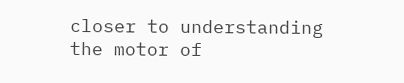closer to understanding the motor of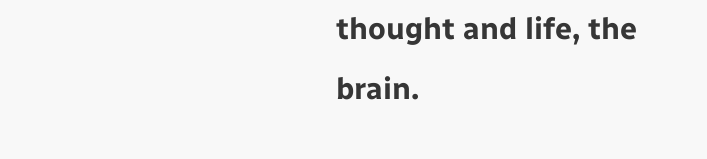thought and life, the brain.